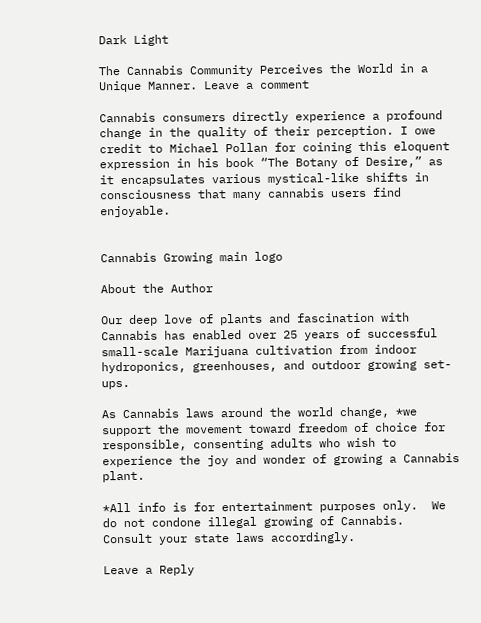Dark Light

The Cannabis Community Perceives the World in a Unique Manner. Leave a comment

Cannabis consumers directly experience a profound change in the quality of their perception. I owe credit to Michael Pollan for coining this eloquent expression in his book “The Botany of Desire,” as it encapsulates various mystical-like shifts in consciousness that many cannabis users find enjoyable.


Cannabis Growing main logo

About the Author

Our deep love of plants and fascination with Cannabis has enabled over 25 years of successful small-scale Marijuana cultivation from indoor hydroponics, greenhouses, and outdoor growing set-ups.

As Cannabis laws around the world change, *we support the movement toward freedom of choice for responsible, consenting adults who wish to experience the joy and wonder of growing a Cannabis plant.

*All info is for entertainment purposes only.  We do not condone illegal growing of Cannabis.   Consult your state laws accordingly.

Leave a Reply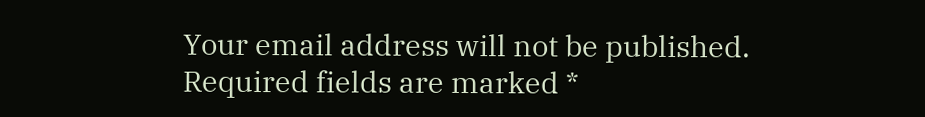Your email address will not be published. Required fields are marked *